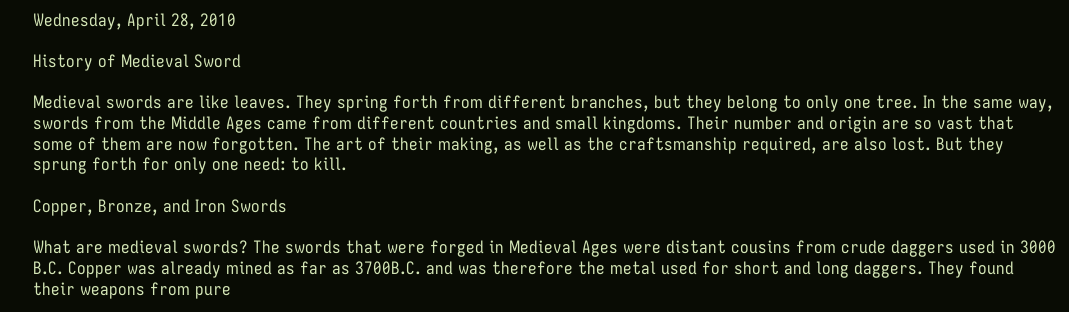Wednesday, April 28, 2010

History of Medieval Sword

Medieval swords are like leaves. They spring forth from different branches, but they belong to only one tree. In the same way, swords from the Middle Ages came from different countries and small kingdoms. Their number and origin are so vast that some of them are now forgotten. The art of their making, as well as the craftsmanship required, are also lost. But they sprung forth for only one need: to kill.

Copper, Bronze, and Iron Swords

What are medieval swords? The swords that were forged in Medieval Ages were distant cousins from crude daggers used in 3000 B.C. Copper was already mined as far as 3700B.C. and was therefore the metal used for short and long daggers. They found their weapons from pure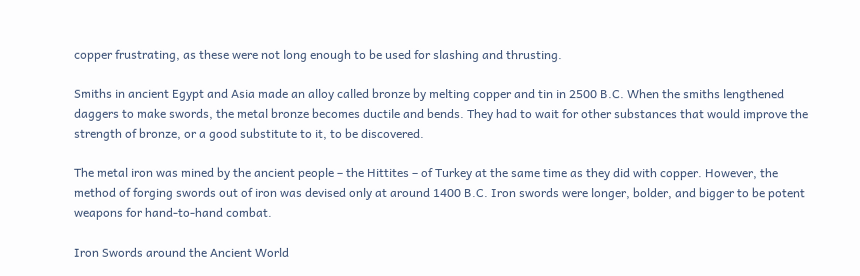copper frustrating, as these were not long enough to be used for slashing and thrusting.

Smiths in ancient Egypt and Asia made an alloy called bronze by melting copper and tin in 2500 B.C. When the smiths lengthened daggers to make swords, the metal bronze becomes ductile and bends. They had to wait for other substances that would improve the strength of bronze, or a good substitute to it, to be discovered.

The metal iron was mined by the ancient people – the Hittites – of Turkey at the same time as they did with copper. However, the method of forging swords out of iron was devised only at around 1400 B.C. Iron swords were longer, bolder, and bigger to be potent weapons for hand-to-hand combat.

Iron Swords around the Ancient World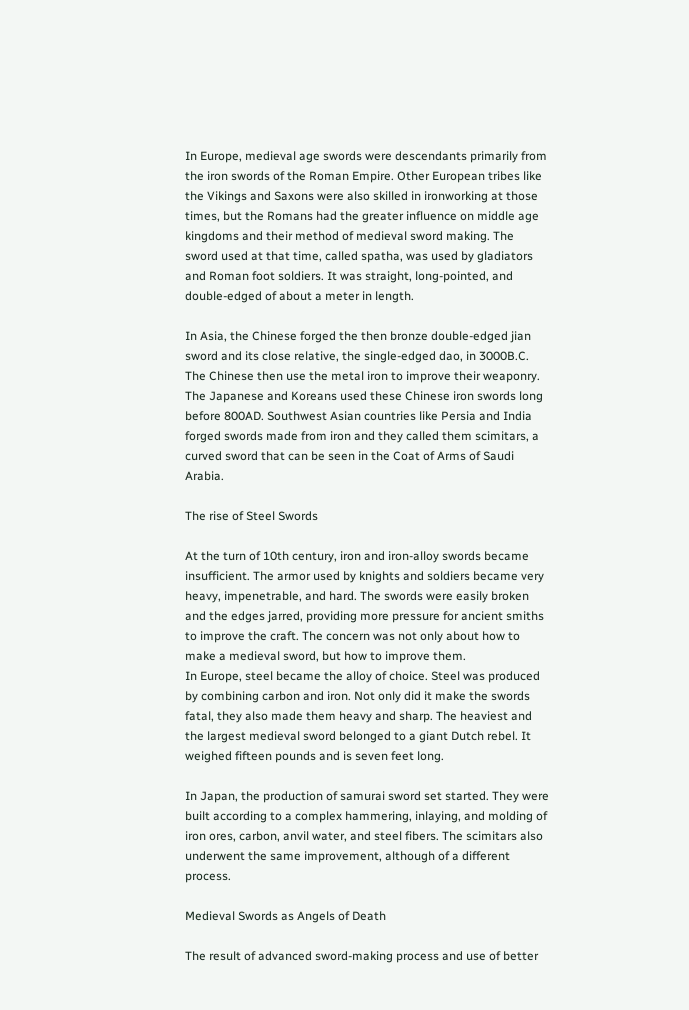In Europe, medieval age swords were descendants primarily from the iron swords of the Roman Empire. Other European tribes like the Vikings and Saxons were also skilled in ironworking at those times, but the Romans had the greater influence on middle age kingdoms and their method of medieval sword making. The sword used at that time, called spatha, was used by gladiators and Roman foot soldiers. It was straight, long-pointed, and double-edged of about a meter in length.

In Asia, the Chinese forged the then bronze double-edged jian sword and its close relative, the single-edged dao, in 3000B.C. The Chinese then use the metal iron to improve their weaponry. The Japanese and Koreans used these Chinese iron swords long before 800AD. Southwest Asian countries like Persia and India forged swords made from iron and they called them scimitars, a curved sword that can be seen in the Coat of Arms of Saudi Arabia.

The rise of Steel Swords

At the turn of 10th century, iron and iron-alloy swords became insufficient. The armor used by knights and soldiers became very heavy, impenetrable, and hard. The swords were easily broken and the edges jarred, providing more pressure for ancient smiths to improve the craft. The concern was not only about how to make a medieval sword, but how to improve them.
In Europe, steel became the alloy of choice. Steel was produced by combining carbon and iron. Not only did it make the swords fatal, they also made them heavy and sharp. The heaviest and the largest medieval sword belonged to a giant Dutch rebel. It weighed fifteen pounds and is seven feet long.

In Japan, the production of samurai sword set started. They were built according to a complex hammering, inlaying, and molding of iron ores, carbon, anvil water, and steel fibers. The scimitars also underwent the same improvement, although of a different process.

Medieval Swords as Angels of Death

The result of advanced sword-making process and use of better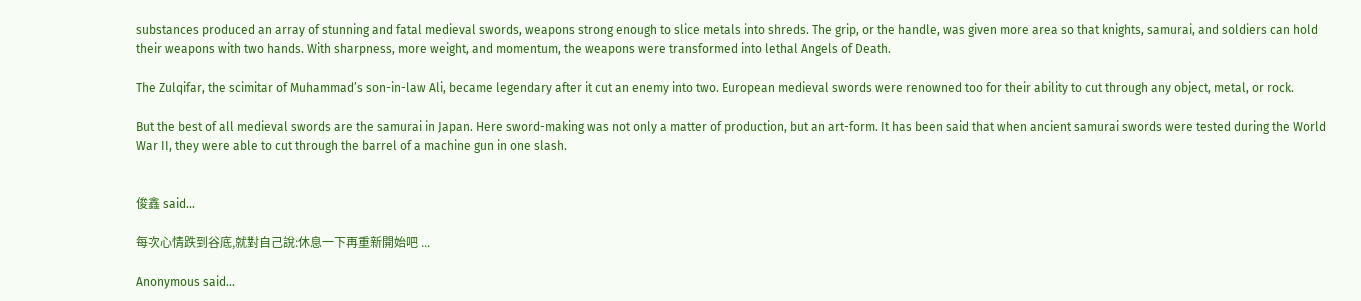substances produced an array of stunning and fatal medieval swords, weapons strong enough to slice metals into shreds. The grip, or the handle, was given more area so that knights, samurai, and soldiers can hold their weapons with two hands. With sharpness, more weight, and momentum, the weapons were transformed into lethal Angels of Death.

The Zulqifar, the scimitar of Muhammad’s son-in-law Ali, became legendary after it cut an enemy into two. European medieval swords were renowned too for their ability to cut through any object, metal, or rock.

But the best of all medieval swords are the samurai in Japan. Here sword-making was not only a matter of production, but an art-form. It has been said that when ancient samurai swords were tested during the World War II, they were able to cut through the barrel of a machine gun in one slash.


俊鑫 said...

每次心情跌到谷底,就對自己說:休息一下再重新開始吧 ...

Anonymous said...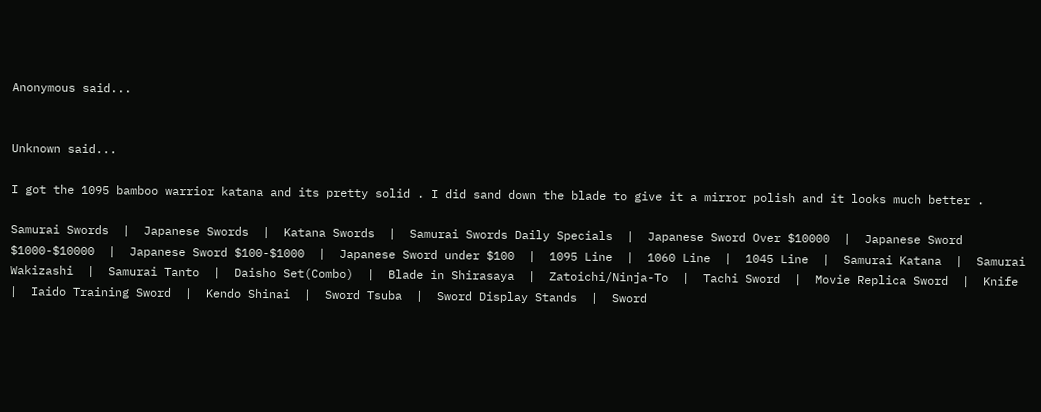Anonymous said...


Unknown said...

I got the 1095 bamboo warrior katana and its pretty solid . I did sand down the blade to give it a mirror polish and it looks much better .

Samurai Swords  |  Japanese Swords  |  Katana Swords  |  Samurai Swords Daily Specials  |  Japanese Sword Over $10000  |  Japanese Sword $1000-$10000  |  Japanese Sword $100-$1000  |  Japanese Sword under $100  |  1095 Line  |  1060 Line  |  1045 Line  |  Samurai Katana  |  Samurai Wakizashi  |  Samurai Tanto  |  Daisho Set(Combo)  |  Blade in Shirasaya  |  Zatoichi/Ninja-To  |  Tachi Sword  |  Movie Replica Sword  |  Knife  |  Iaido Training Sword  |  Kendo Shinai  |  Sword Tsuba  |  Sword Display Stands  |  Sword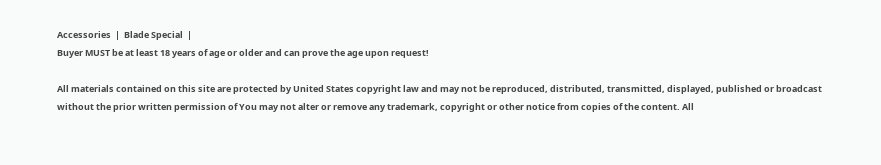Accessories  |  Blade Special  |
Buyer MUST be at least 18 years of age or older and can prove the age upon request!

All materials contained on this site are protected by United States copyright law and may not be reproduced, distributed, transmitted, displayed, published or broadcast without the prior written permission of You may not alter or remove any trademark, copyright or other notice from copies of the content. All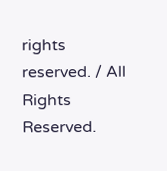rights reserved. / All Rights Reserved.